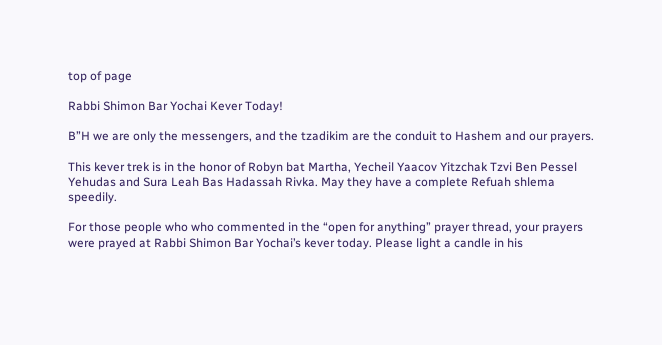top of page

Rabbi Shimon Bar Yochai Kever Today!

B”H we are only the messengers, and the tzadikim are the conduit to Hashem and our prayers.

This kever trek is in the honor of Robyn bat Martha, Yecheil Yaacov Yitzchak Tzvi Ben Pessel Yehudas and Sura Leah Bas Hadassah Rivka. May they have a complete Refuah shlema speedily.

For those people who who commented in the “open for anything” prayer thread, your prayers were prayed at Rabbi Shimon Bar Yochai’s kever today. Please light a candle in his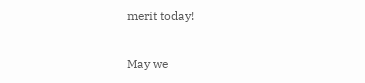merit today!

May we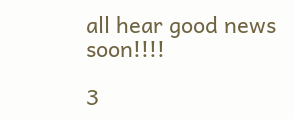all hear good news soon!!!!

3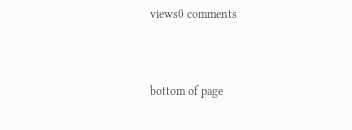views0 comments


bottom of page